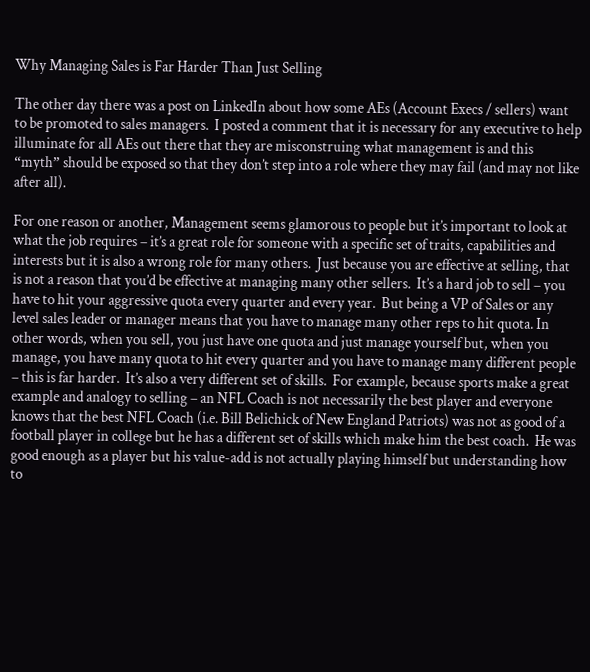Why Managing Sales is Far Harder Than Just Selling

The other day there was a post on LinkedIn about how some AEs (Account Execs / sellers) want to be promoted to sales managers.  I posted a comment that it is necessary for any executive to help illuminate for all AEs out there that they are misconstruing what management is and this “myth” should be exposed so that they don’t step into a role where they may fail (and may not like after all).

For one reason or another, Management seems glamorous to people but it’s important to look at what the job requires – it’s a great role for someone with a specific set of traits, capabilities and interests but it is also a wrong role for many others.  Just because you are effective at selling, that is not a reason that you’d be effective at managing many other sellers.  It’s a hard job to sell – you have to hit your aggressive quota every quarter and every year.  But being a VP of Sales or any level sales leader or manager means that you have to manage many other reps to hit quota. In other words, when you sell, you just have one quota and just manage yourself but, when you manage, you have many quota to hit every quarter and you have to manage many different people – this is far harder.  It’s also a very different set of skills.  For example, because sports make a great example and analogy to selling – an NFL Coach is not necessarily the best player and everyone knows that the best NFL Coach (i.e. Bill Belichick of New England Patriots) was not as good of a football player in college but he has a different set of skills which make him the best coach.  He was good enough as a player but his value-add is not actually playing himself but understanding how to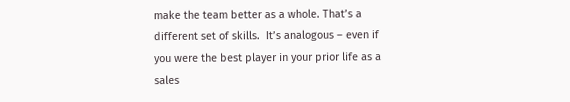make the team better as a whole. That’s a different set of skills.  It’s analogous – even if you were the best player in your prior life as a sales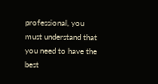professional, you must understand that you need to have the best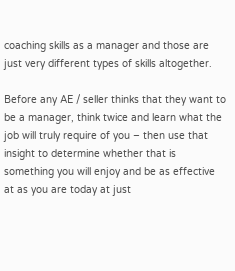coaching skills as a manager and those are just very different types of skills altogether.

Before any AE / seller thinks that they want to be a manager, think twice and learn what the job will truly require of you – then use that insight to determine whether that is something you will enjoy and be as effective at as you are today at just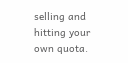selling and hitting your own quota.